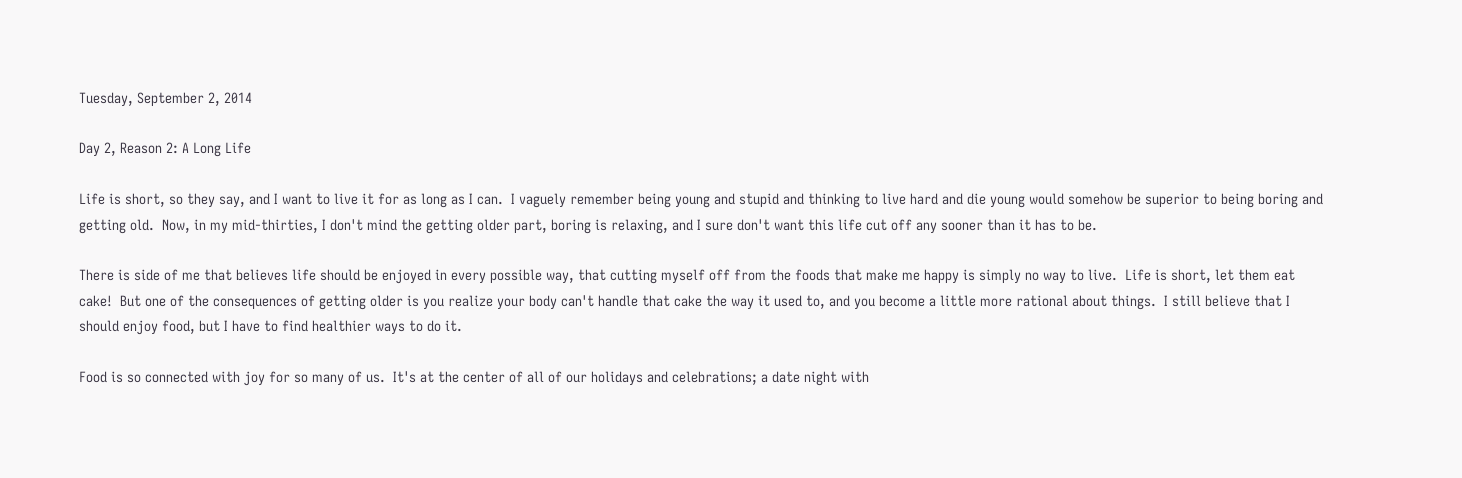Tuesday, September 2, 2014

Day 2, Reason 2: A Long Life

Life is short, so they say, and I want to live it for as long as I can.  I vaguely remember being young and stupid and thinking to live hard and die young would somehow be superior to being boring and getting old.  Now, in my mid-thirties, I don't mind the getting older part, boring is relaxing, and I sure don't want this life cut off any sooner than it has to be.

There is side of me that believes life should be enjoyed in every possible way, that cutting myself off from the foods that make me happy is simply no way to live.  Life is short, let them eat cake!  But one of the consequences of getting older is you realize your body can't handle that cake the way it used to, and you become a little more rational about things.  I still believe that I should enjoy food, but I have to find healthier ways to do it.

Food is so connected with joy for so many of us.  It's at the center of all of our holidays and celebrations; a date night with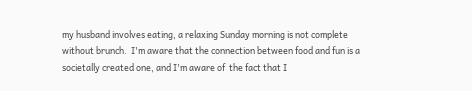my husband involves eating, a relaxing Sunday morning is not complete without brunch.  I'm aware that the connection between food and fun is a societally created one, and I'm aware of  the fact that I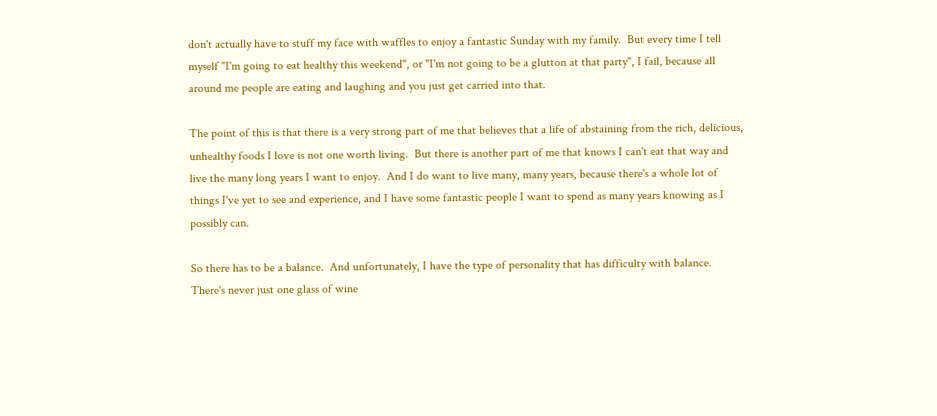don't actually have to stuff my face with waffles to enjoy a fantastic Sunday with my family.  But every time I tell myself "I'm going to eat healthy this weekend", or "I'm not going to be a glutton at that party", I fail, because all around me people are eating and laughing and you just get carried into that.

The point of this is that there is a very strong part of me that believes that a life of abstaining from the rich, delicious, unhealthy foods I love is not one worth living.  But there is another part of me that knows I can't eat that way and live the many long years I want to enjoy.  And I do want to live many, many years, because there's a whole lot of things I've yet to see and experience, and I have some fantastic people I want to spend as many years knowing as I possibly can.

So there has to be a balance.  And unfortunately, I have the type of personality that has difficulty with balance.  There's never just one glass of wine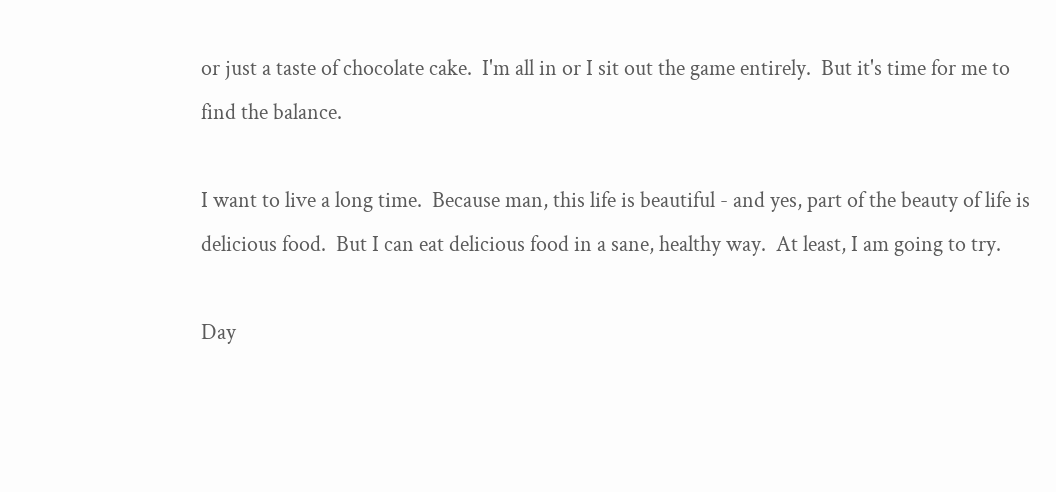or just a taste of chocolate cake.  I'm all in or I sit out the game entirely.  But it's time for me to find the balance.

I want to live a long time.  Because man, this life is beautiful - and yes, part of the beauty of life is delicious food.  But I can eat delicious food in a sane, healthy way.  At least, I am going to try.

Day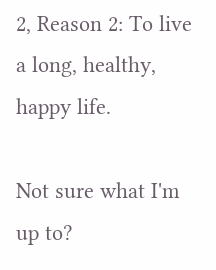2, Reason 2: To live a long, healthy, happy life.

Not sure what I'm up to?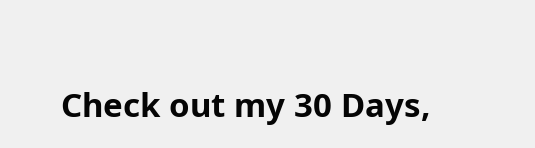Check out my 30 Days,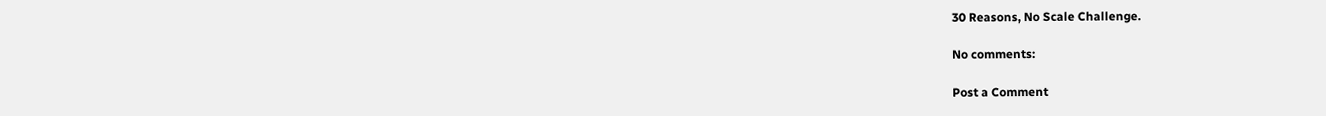30 Reasons, No Scale Challenge.

No comments:

Post a Comment